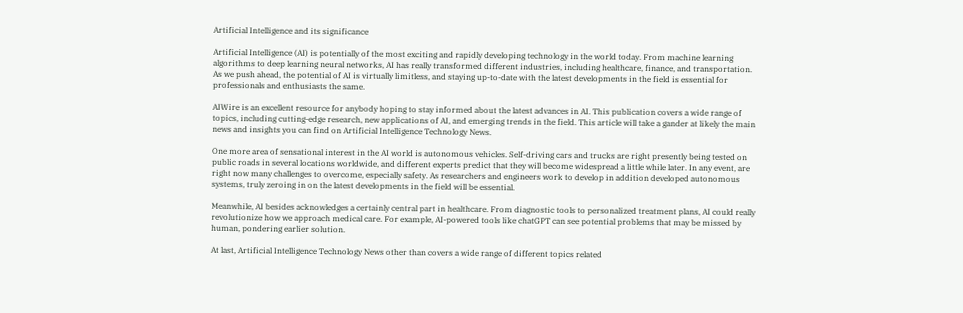Artificial Intelligence and its significance

Artificial Intelligence (AI) is potentially of the most exciting and rapidly developing technology in the world today. From machine learning algorithms to deep learning neural networks, AI has really transformed different industries, including healthcare, finance, and transportation. As we push ahead, the potential of AI is virtually limitless, and staying up-to-date with the latest developments in the field is essential for professionals and enthusiasts the same.

AIWire is an excellent resource for anybody hoping to stay informed about the latest advances in AI. This publication covers a wide range of topics, including cutting-edge research, new applications of AI, and emerging trends in the field. This article will take a gander at likely the main news and insights you can find on Artificial Intelligence Technology News.

One more area of sensational interest in the AI world is autonomous vehicles. Self-driving cars and trucks are right presently being tested on public roads in several locations worldwide, and different experts predict that they will become widespread a little while later. In any event, are right now many challenges to overcome, especially safety. As researchers and engineers work to develop in addition developed autonomous systems, truly zeroing in on the latest developments in the field will be essential.

Meanwhile, AI besides acknowledges a certainly central part in healthcare. From diagnostic tools to personalized treatment plans, AI could really revolutionize how we approach medical care. For example, AI-powered tools like chatGPT can see potential problems that may be missed by human, pondering earlier solution.

At last, Artificial Intelligence Technology News other than covers a wide range of different topics related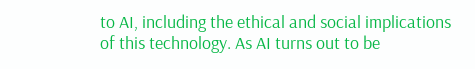to AI, including the ethical and social implications of this technology. As AI turns out to be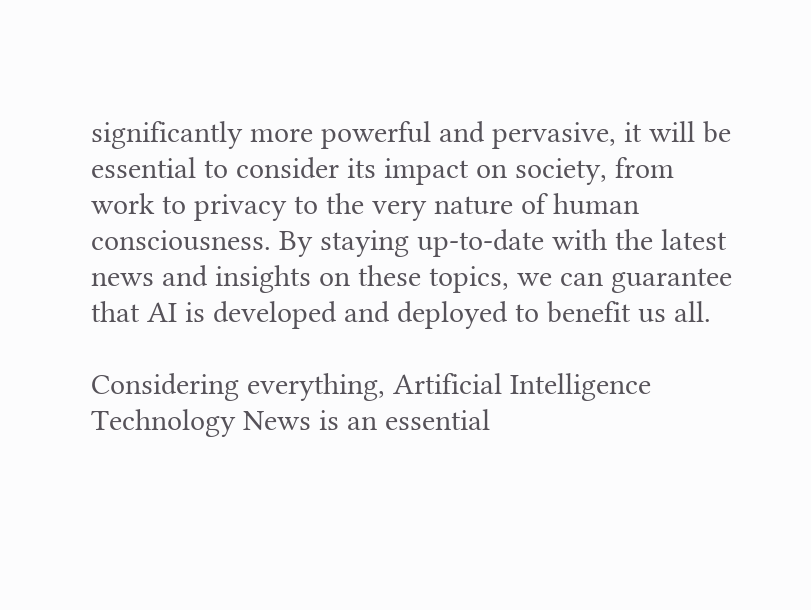significantly more powerful and pervasive, it will be essential to consider its impact on society, from work to privacy to the very nature of human consciousness. By staying up-to-date with the latest news and insights on these topics, we can guarantee that AI is developed and deployed to benefit us all.

Considering everything, Artificial Intelligence Technology News is an essential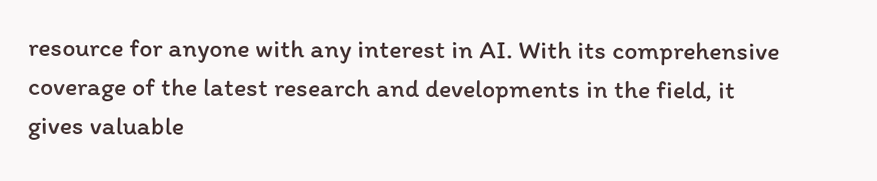resource for anyone with any interest in AI. With its comprehensive coverage of the latest research and developments in the field, it gives valuable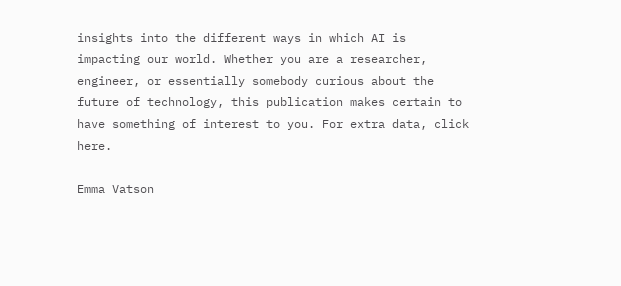insights into the different ways in which AI is impacting our world. Whether you are a researcher, engineer, or essentially somebody curious about the future of technology, this publication makes certain to have something of interest to you. For extra data, click here.

Emma Vatson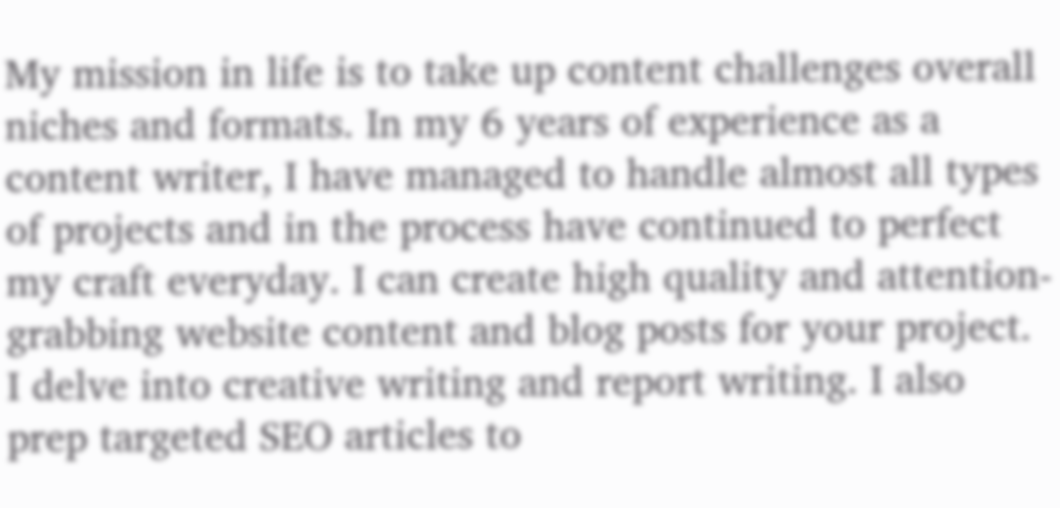My mission in life is to take up content challenges overall niches and formats. In my 6 years of experience as a content writer, I have managed to handle almost all types of projects and in the process have continued to perfect my craft everyday. I can create high quality and attention-grabbing website content and blog posts for your project. I delve into creative writing and report writing. I also prep targeted SEO articles to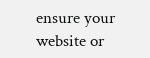ensure your website or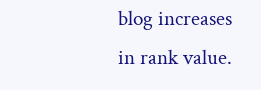blog increases in rank value.